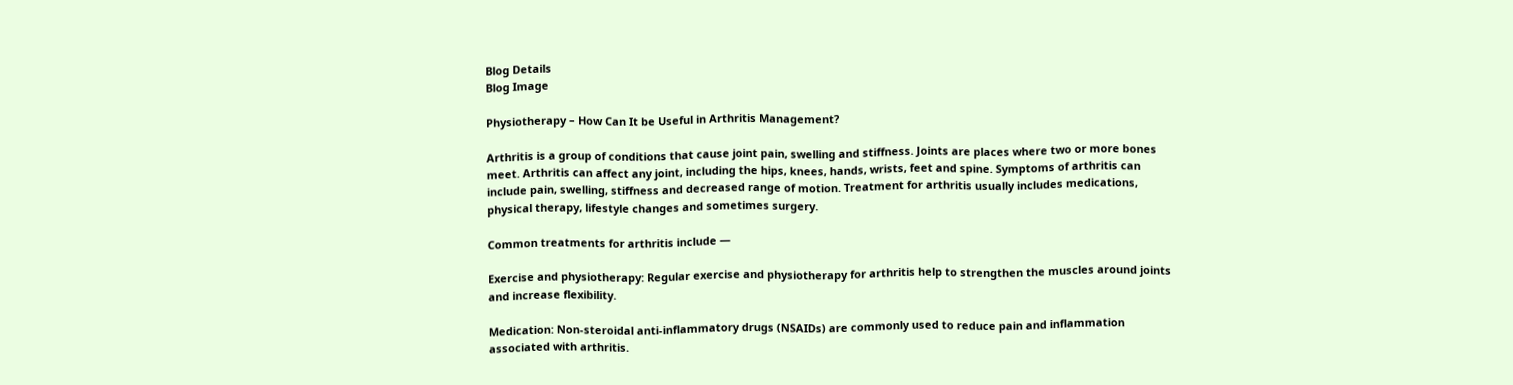Blog Details
Blog Image

Physiotherapy – How Can It be Useful in Arthritis Management?

Arthritis is a group of conditions that cause joint pain, swelling and stiffness. Joints are places where two or more bones meet. Arthritis can affect any joint, including the hips, knees, hands, wrists, feet and spine. Symptoms of arthritis can include pain, swelling, stiffness and decreased range of motion. Treatment for arthritis usually includes medications, physical therapy, lifestyle changes and sometimes surgery.

Common treatments for arthritis include —

Exercise and physiotherapy: Regular exercise and physiotherapy for arthritis help to strengthen the muscles around joints and increase flexibility.

Medication: Non-steroidal anti-inflammatory drugs (NSAIDs) are commonly used to reduce pain and inflammation associated with arthritis.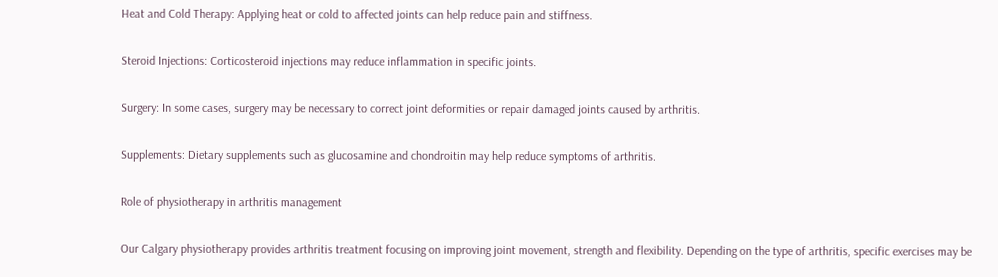Heat and Cold Therapy: Applying heat or cold to affected joints can help reduce pain and stiffness.

Steroid Injections: Corticosteroid injections may reduce inflammation in specific joints.

Surgery: In some cases, surgery may be necessary to correct joint deformities or repair damaged joints caused by arthritis.

Supplements: Dietary supplements such as glucosamine and chondroitin may help reduce symptoms of arthritis.

Role of physiotherapy in arthritis management

Our Calgary physiotherapy provides arthritis treatment focusing on improving joint movement, strength and flexibility. Depending on the type of arthritis, specific exercises may be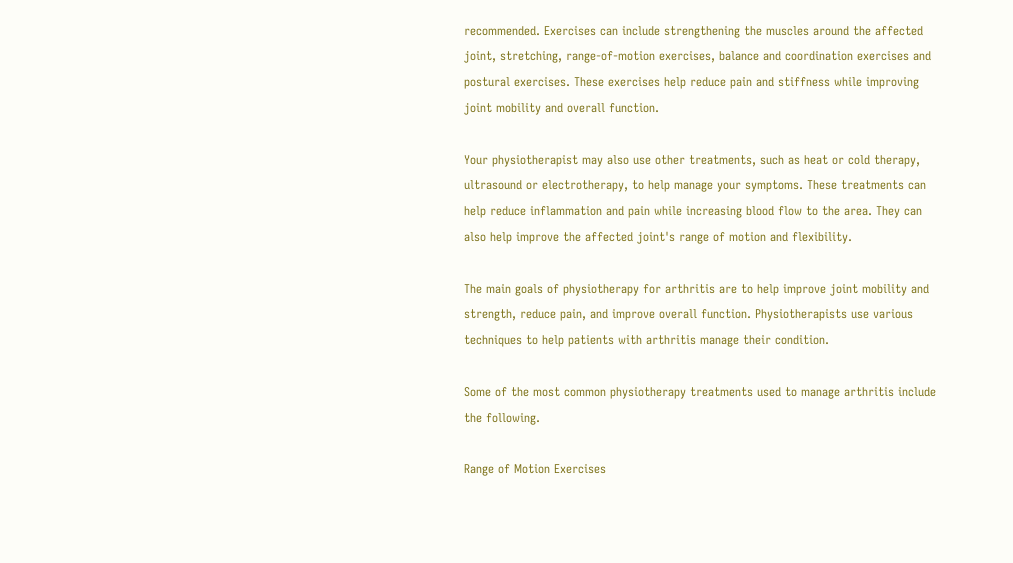recommended. Exercises can include strengthening the muscles around the affected joint, stretching, range-of-motion exercises, balance and coordination exercises and postural exercises. These exercises help reduce pain and stiffness while improving joint mobility and overall function.

Your physiotherapist may also use other treatments, such as heat or cold therapy, ultrasound or electrotherapy, to help manage your symptoms. These treatments can help reduce inflammation and pain while increasing blood flow to the area. They can also help improve the affected joint's range of motion and flexibility.

The main goals of physiotherapy for arthritis are to help improve joint mobility and strength, reduce pain, and improve overall function. Physiotherapists use various techniques to help patients with arthritis manage their condition.

Some of the most common physiotherapy treatments used to manage arthritis include the following.

Range of Motion Exercises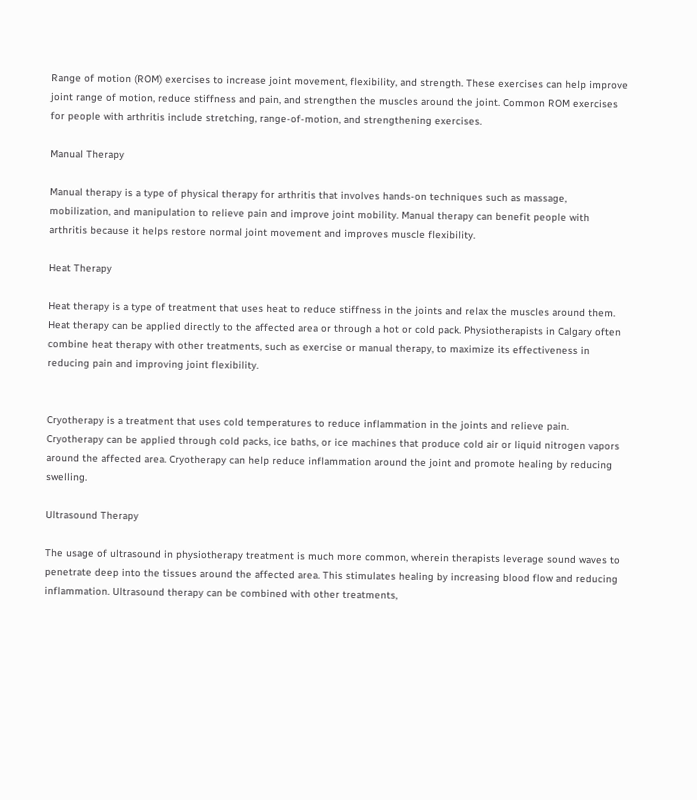Range of motion (ROM) exercises to increase joint movement, flexibility, and strength. These exercises can help improve joint range of motion, reduce stiffness and pain, and strengthen the muscles around the joint. Common ROM exercises for people with arthritis include stretching, range-of-motion, and strengthening exercises.

Manual Therapy

Manual therapy is a type of physical therapy for arthritis that involves hands-on techniques such as massage, mobilization, and manipulation to relieve pain and improve joint mobility. Manual therapy can benefit people with arthritis because it helps restore normal joint movement and improves muscle flexibility.

Heat Therapy

Heat therapy is a type of treatment that uses heat to reduce stiffness in the joints and relax the muscles around them. Heat therapy can be applied directly to the affected area or through a hot or cold pack. Physiotherapists in Calgary often combine heat therapy with other treatments, such as exercise or manual therapy, to maximize its effectiveness in reducing pain and improving joint flexibility.


Cryotherapy is a treatment that uses cold temperatures to reduce inflammation in the joints and relieve pain. Cryotherapy can be applied through cold packs, ice baths, or ice machines that produce cold air or liquid nitrogen vapors around the affected area. Cryotherapy can help reduce inflammation around the joint and promote healing by reducing swelling.

Ultrasound Therapy

The usage of ultrasound in physiotherapy treatment is much more common, wherein therapists leverage sound waves to penetrate deep into the tissues around the affected area. This stimulates healing by increasing blood flow and reducing inflammation. Ultrasound therapy can be combined with other treatments,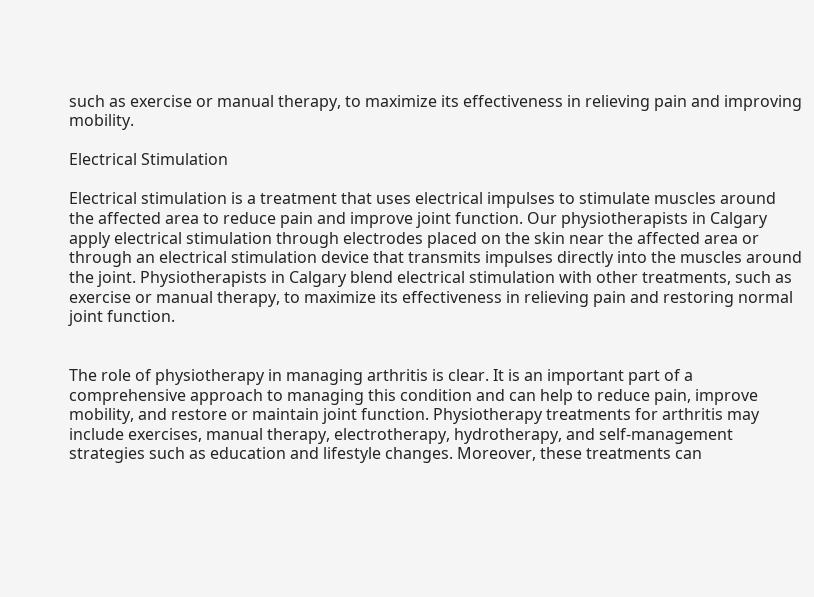such as exercise or manual therapy, to maximize its effectiveness in relieving pain and improving mobility.

Electrical Stimulation

Electrical stimulation is a treatment that uses electrical impulses to stimulate muscles around the affected area to reduce pain and improve joint function. Our physiotherapists in Calgary apply electrical stimulation through electrodes placed on the skin near the affected area or through an electrical stimulation device that transmits impulses directly into the muscles around the joint. Physiotherapists in Calgary blend electrical stimulation with other treatments, such as exercise or manual therapy, to maximize its effectiveness in relieving pain and restoring normal joint function.


The role of physiotherapy in managing arthritis is clear. It is an important part of a comprehensive approach to managing this condition and can help to reduce pain, improve mobility, and restore or maintain joint function. Physiotherapy treatments for arthritis may include exercises, manual therapy, electrotherapy, hydrotherapy, and self-management strategies such as education and lifestyle changes. Moreover, these treatments can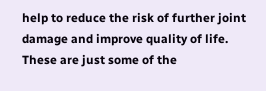help to reduce the risk of further joint damage and improve quality of life.
These are just some of the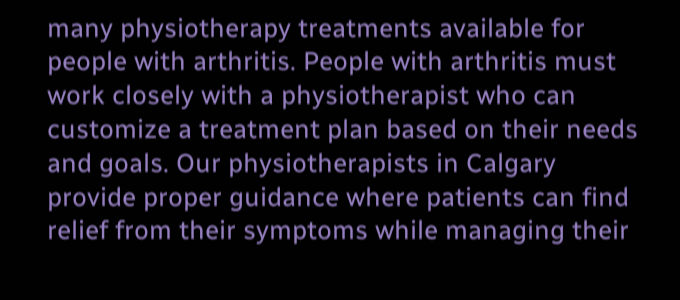many physiotherapy treatments available for people with arthritis. People with arthritis must work closely with a physiotherapist who can customize a treatment plan based on their needs and goals. Our physiotherapists in Calgary provide proper guidance where patients can find relief from their symptoms while managing their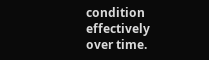condition effectively over time.